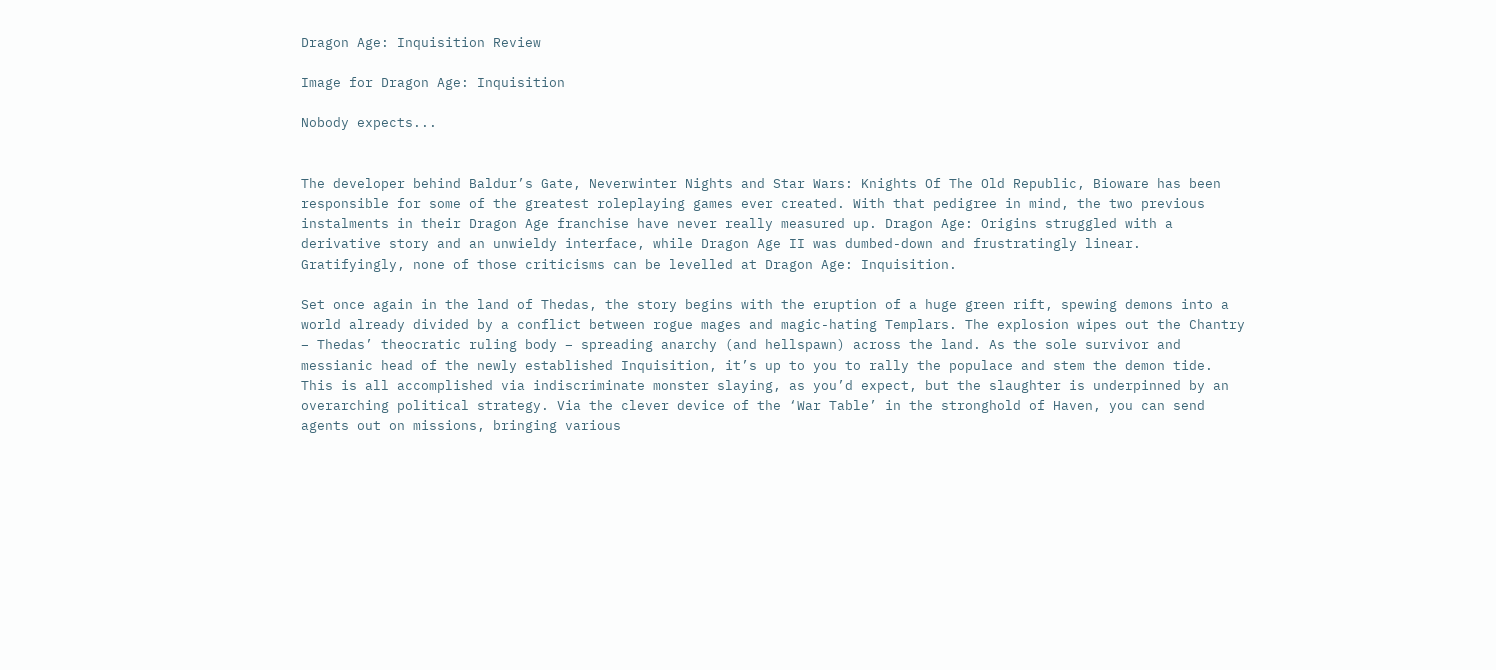Dragon Age: Inquisition Review

Image for Dragon Age: Inquisition

Nobody expects...


The developer behind Baldur’s Gate, Neverwinter Nights and Star Wars: Knights Of The Old Republic, Bioware has been responsible for some of the greatest roleplaying games ever created. With that pedigree in mind, the two previous instalments in their Dragon Age franchise have never really measured up. Dragon Age: Origins struggled with a derivative story and an unwieldy interface, while Dragon Age II was dumbed-down and frustratingly linear. Gratifyingly, none of those criticisms can be levelled at Dragon Age: Inquisition.

Set once again in the land of Thedas, the story begins with the eruption of a huge green rift, spewing demons into a world already divided by a conflict between rogue mages and magic-hating Templars. The explosion wipes out the Chantry – Thedas’ theocratic ruling body – spreading anarchy (and hellspawn) across the land. As the sole survivor and messianic head of the newly established Inquisition, it’s up to you to rally the populace and stem the demon tide. This is all accomplished via indiscriminate monster slaying, as you’d expect, but the slaughter is underpinned by an overarching political strategy. Via the clever device of the ‘War Table’ in the stronghold of Haven, you can send agents out on missions, bringing various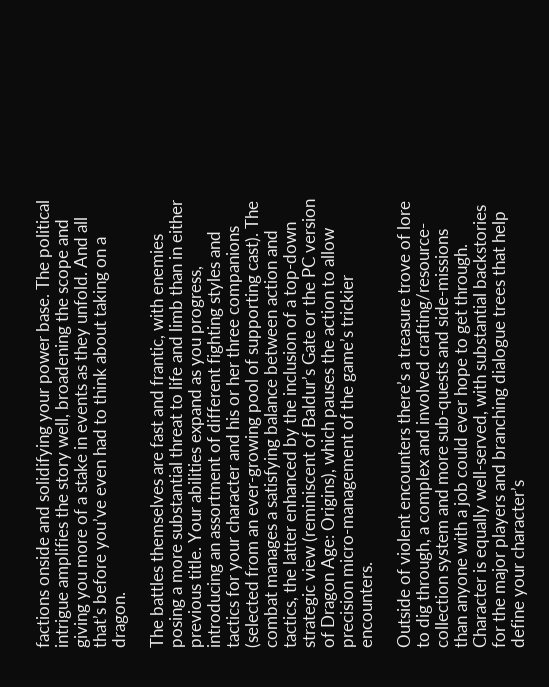factions onside and solidifying your power base. The political intrigue amplifies the story well, broadening the scope and giving you more of a stake in events as they unfold. And all that’s before you’ve even had to think about taking on a dragon.

The battles themselves are fast and frantic, with enemies posing a more substantial threat to life and limb than in either previous title. Your abilities expand as you progress, introducing an assortment of different fighting styles and tactics for your character and his or her three companions (selected from an ever-growing pool of supporting cast). The combat manages a satisfying balance between action and tactics, the latter enhanced by the inclusion of a top-down strategic view (reminiscent of Baldur’s Gate or the PC version of Dragon Age: Origins), which pauses the action to allow precision micro-management of the game’s trickier encounters.

Outside of violent encounters there’s a treasure trove of lore to dig through, a complex and involved crafting/resource-collection system and more sub-quests and side-missions than anyone with a job could ever hope to get through. Character is equally well-served, with substantial backstories for the major players and branching dialogue trees that help define your character’s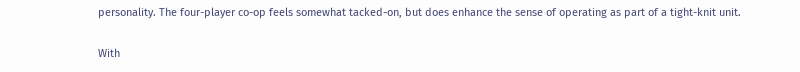personality. The four-player co-op feels somewhat tacked-on, but does enhance the sense of operating as part of a tight-knit unit.

With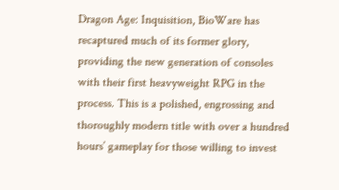Dragon Age: Inquisition, BioWare has recaptured much of its former glory, providing the new generation of consoles with their first heavyweight RPG in the process. This is a polished, engrossing and thoroughly modern title with over a hundred hours’ gameplay for those willing to invest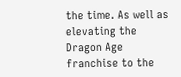the time. As well as elevating the Dragon Age franchise to the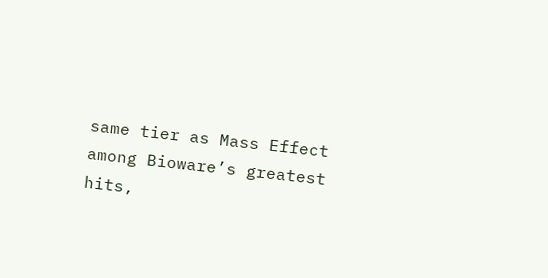same tier as Mass Effect among Bioware’s greatest hits,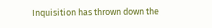Inquisition has thrown down the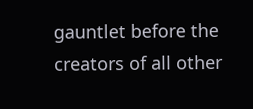gauntlet before the creators of all other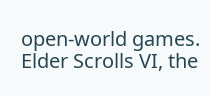open-world games. Elder Scrolls VI, the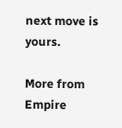next move is yours.

More from Empire